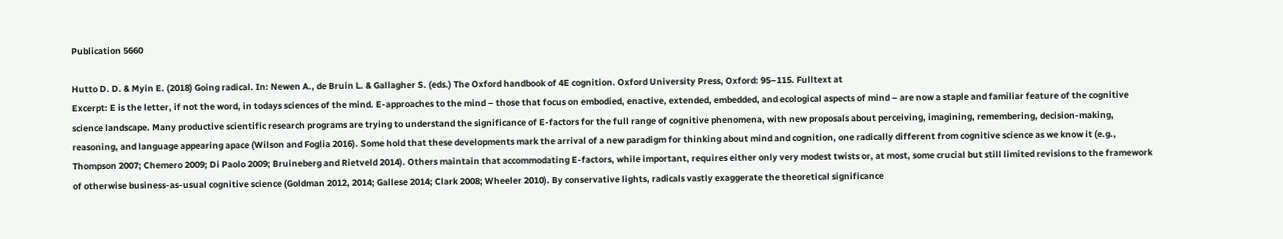Publication 5660

Hutto D. D. & Myin E. (2018) Going radical. In: Newen A., de Bruin L. & Gallagher S. (eds.) The Oxford handbook of 4E cognition. Oxford University Press, Oxford: 95–115. Fulltext at
Excerpt: E is the letter, if not the word, in todays sciences of the mind. E-approaches to the mind – those that focus on embodied, enactive, extended, embedded, and ecological aspects of mind – are now a staple and familiar feature of the cognitive science landscape. Many productive scientific research programs are trying to understand the significance of E-factors for the full range of cognitive phenomena, with new proposals about perceiving, imagining, remembering, decision-making, reasoning, and language appearing apace (Wilson and Foglia 2016). Some hold that these developments mark the arrival of a new paradigm for thinking about mind and cognition, one radically different from cognitive science as we know it (e.g., Thompson 2007; Chemero 2009; Di Paolo 2009; Bruineberg and Rietveld 2014). Others maintain that accommodating E-factors, while important, requires either only very modest twists or, at most, some crucial but still limited revisions to the framework of otherwise business-as-usual cognitive science (Goldman 2012, 2014; Gallese 2014; Clark 2008; Wheeler 2010). By conservative lights, radicals vastly exaggerate the theoretical significance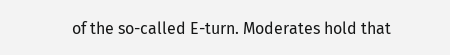of the so-called E-turn. Moderates hold that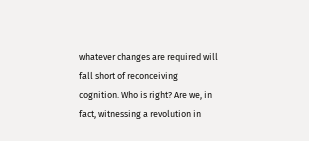whatever changes are required will fall short of reconceiving cognition. Who is right? Are we, in fact, witnessing a revolution in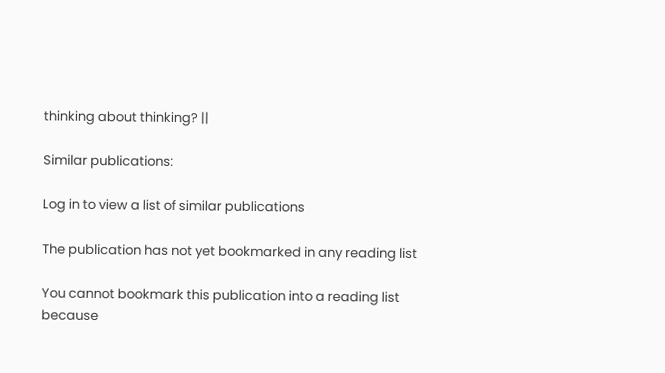thinking about thinking? ||

Similar publications:

Log in to view a list of similar publications

The publication has not yet bookmarked in any reading list

You cannot bookmark this publication into a reading list because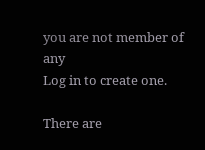you are not member of any
Log in to create one.

There are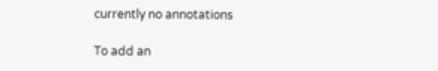currently no annotations

To add an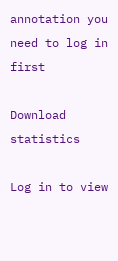annotation you need to log in first

Download statistics

Log in to view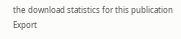the download statistics for this publication
Export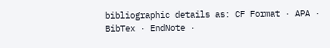bibliographic details as: CF Format · APA · BibTex · EndNote ·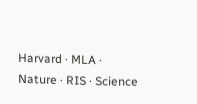Harvard · MLA · Nature · RIS · Science